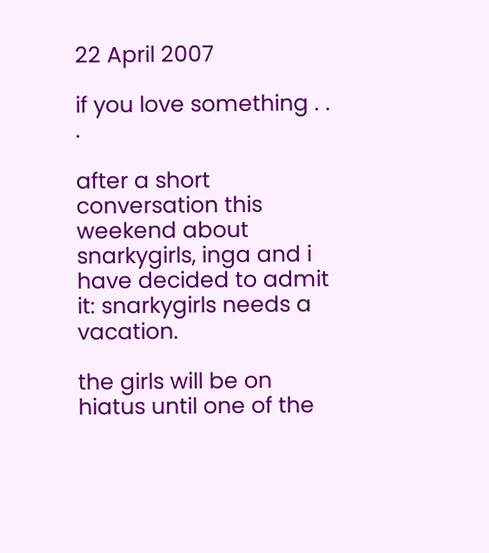22 April 2007

if you love something . . .

after a short conversation this weekend about snarkygirls, inga and i have decided to admit it: snarkygirls needs a vacation.

the girls will be on hiatus until one of the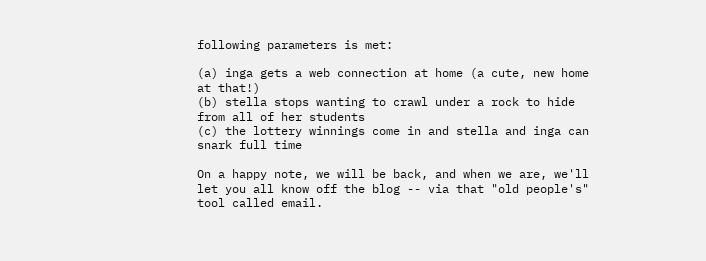following parameters is met:

(a) inga gets a web connection at home (a cute, new home at that!)
(b) stella stops wanting to crawl under a rock to hide from all of her students
(c) the lottery winnings come in and stella and inga can snark full time

On a happy note, we will be back, and when we are, we'll let you all know off the blog -- via that "old people's" tool called email.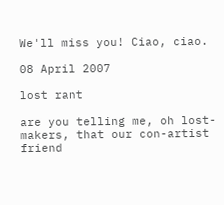We'll miss you! Ciao, ciao.

08 April 2007

lost rant

are you telling me, oh lost-makers, that our con-artist friend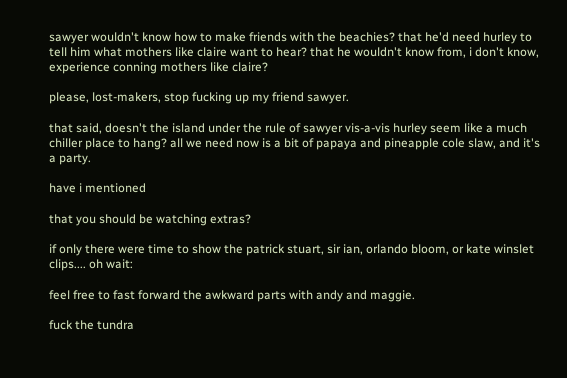sawyer wouldn't know how to make friends with the beachies? that he'd need hurley to tell him what mothers like claire want to hear? that he wouldn't know from, i don't know, experience conning mothers like claire?

please, lost-makers, stop fucking up my friend sawyer.

that said, doesn't the island under the rule of sawyer vis-a-vis hurley seem like a much chiller place to hang? all we need now is a bit of papaya and pineapple cole slaw, and it's a party.

have i mentioned

that you should be watching extras?

if only there were time to show the patrick stuart, sir ian, orlando bloom, or kate winslet clips.... oh wait:

feel free to fast forward the awkward parts with andy and maggie.

fuck the tundra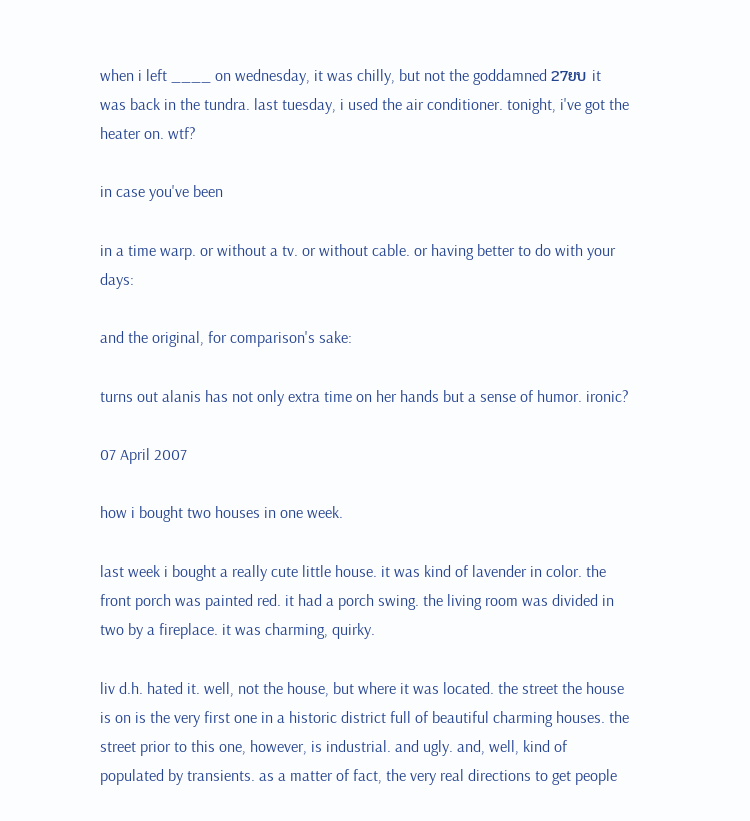when i left ____ on wednesday, it was chilly, but not the goddamned 27ยบ it was back in the tundra. last tuesday, i used the air conditioner. tonight, i've got the heater on. wtf?

in case you've been

in a time warp. or without a tv. or without cable. or having better to do with your days:

and the original, for comparison's sake:

turns out alanis has not only extra time on her hands but a sense of humor. ironic?

07 April 2007

how i bought two houses in one week.

last week i bought a really cute little house. it was kind of lavender in color. the front porch was painted red. it had a porch swing. the living room was divided in two by a fireplace. it was charming, quirky.

liv d.h. hated it. well, not the house, but where it was located. the street the house is on is the very first one in a historic district full of beautiful charming houses. the street prior to this one, however, is industrial. and ugly. and, well, kind of populated by transients. as a matter of fact, the very real directions to get people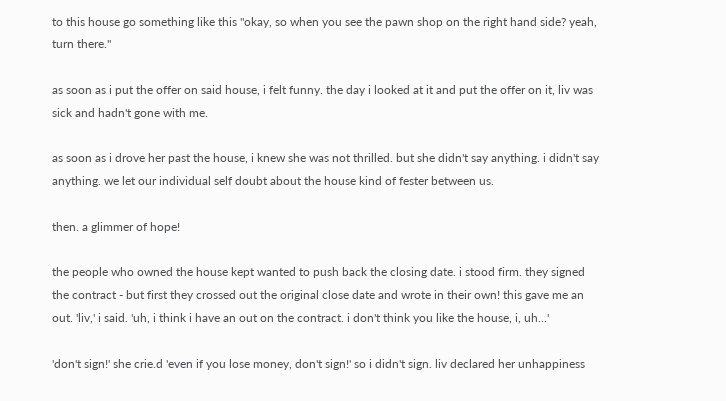to this house go something like this "okay, so when you see the pawn shop on the right hand side? yeah, turn there."

as soon as i put the offer on said house, i felt funny. the day i looked at it and put the offer on it, liv was sick and hadn't gone with me.

as soon as i drove her past the house, i knew she was not thrilled. but she didn't say anything. i didn't say anything. we let our individual self doubt about the house kind of fester between us.

then. a glimmer of hope!

the people who owned the house kept wanted to push back the closing date. i stood firm. they signed the contract - but first they crossed out the original close date and wrote in their own! this gave me an out. 'liv,' i said. 'uh, i think i have an out on the contract. i don't think you like the house, i, uh...'

'don't sign!' she crie.d 'even if you lose money, don't sign!' so i didn't sign. liv declared her unhappiness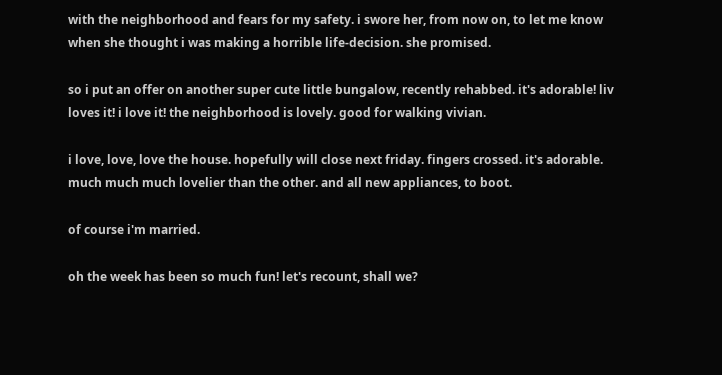with the neighborhood and fears for my safety. i swore her, from now on, to let me know when she thought i was making a horrible life-decision. she promised.

so i put an offer on another super cute little bungalow, recently rehabbed. it's adorable! liv loves it! i love it! the neighborhood is lovely. good for walking vivian.

i love, love, love the house. hopefully will close next friday. fingers crossed. it's adorable. much much much lovelier than the other. and all new appliances, to boot.

of course i'm married.

oh the week has been so much fun! let's recount, shall we?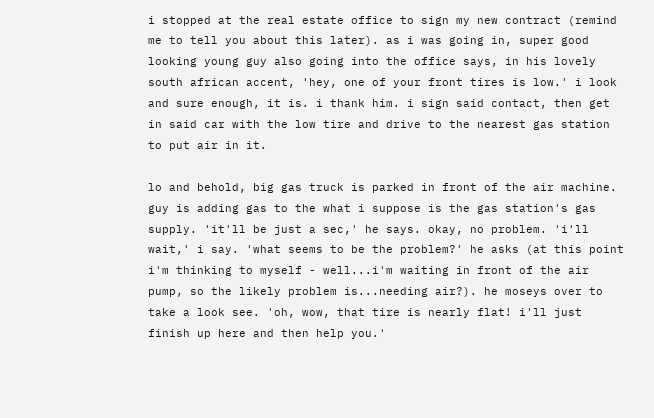i stopped at the real estate office to sign my new contract (remind me to tell you about this later). as i was going in, super good looking young guy also going into the office says, in his lovely south african accent, 'hey, one of your front tires is low.' i look and sure enough, it is. i thank him. i sign said contact, then get in said car with the low tire and drive to the nearest gas station to put air in it.

lo and behold, big gas truck is parked in front of the air machine. guy is adding gas to the what i suppose is the gas station's gas supply. 'it'll be just a sec,' he says. okay, no problem. 'i'll
wait,' i say. 'what seems to be the problem?' he asks (at this point i'm thinking to myself - well...i'm waiting in front of the air pump, so the likely problem is...needing air?). he moseys over to take a look see. 'oh, wow, that tire is nearly flat! i'll just finish up here and then help you.'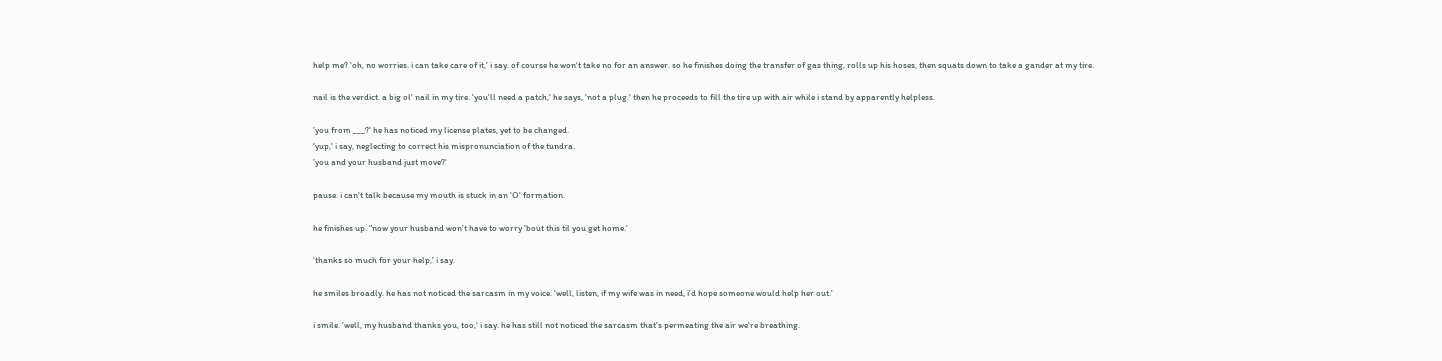help me? 'oh, no worries. i can take care of it,' i say. of course he won't take no for an answer. so he finishes doing the transfer of gas thing, rolls up his hoses, then squats down to take a gander at my tire.

nail is the verdict. a big ol' nail in my tire. 'you'll need a patch,' he says, 'not a plug.' then he proceeds to fill the tire up with air while i stand by apparently helpless.

'you from ___?' he has noticed my license plates, yet to be changed.
'yup,' i say, neglecting to correct his mispronunciation of the tundra.
'you and your husband just move?'

pause. i can't talk because my mouth is stuck in an 'O' formation.

he finishes up. "now your husband won't have to worry 'bout this til you get home.'

'thanks so much for your help,' i say.

he smiles broadly. he has not noticed the sarcasm in my voice. 'well, listen, if my wife was in need, i'd hope someone would help her out.'

i smile. 'well, my husband thanks you, too,' i say. he has still not noticed the sarcasm that's permeating the air we're breathing.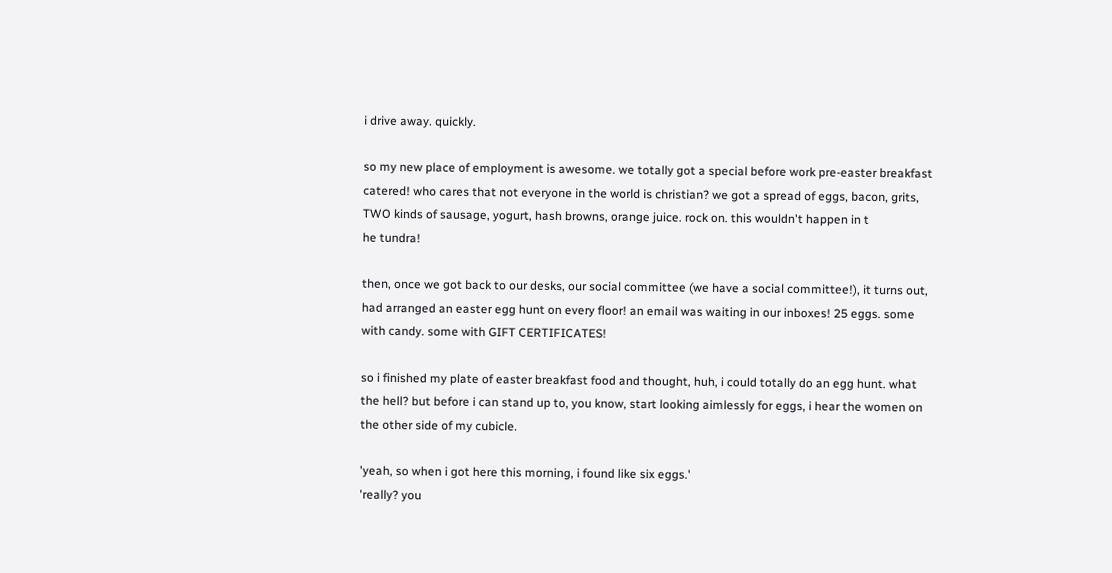i drive away. quickly.

so my new place of employment is awesome. we totally got a special before work pre-easter breakfast catered! who cares that not everyone in the world is christian? we got a spread of eggs, bacon, grits, TWO kinds of sausage, yogurt, hash browns, orange juice. rock on. this wouldn't happen in t
he tundra!

then, once we got back to our desks, our social committee (we have a social committee!), it turns out, had arranged an easter egg hunt on every floor! an email was waiting in our inboxes! 25 eggs. some with candy. some with GIFT CERTIFICATES!

so i finished my plate of easter breakfast food and thought, huh, i could totally do an egg hunt. what the hell? but before i can stand up to, you know, start looking aimlessly for eggs, i hear the women on the other side of my cubicle.

'yeah, so when i got here this morning, i found like six eggs.'
'really? you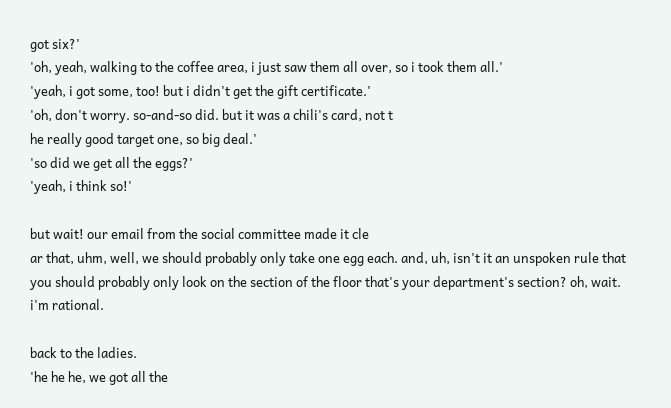got six?'
'oh, yeah, walking to the coffee area, i just saw them all over, so i took them all.'
'yeah, i got some, too! but i didn't get the gift certificate.'
'oh, don't worry. so-and-so did. but it was a chili's card, not t
he really good target one, so big deal.'
'so did we get all the eggs?'
'yeah, i think so!'

but wait! our email from the social committee made it cle
ar that, uhm, well, we should probably only take one egg each. and, uh, isn't it an unspoken rule that you should probably only look on the section of the floor that's your department's section? oh, wait. i'm rational.

back to the ladies.
'he he he, we got all the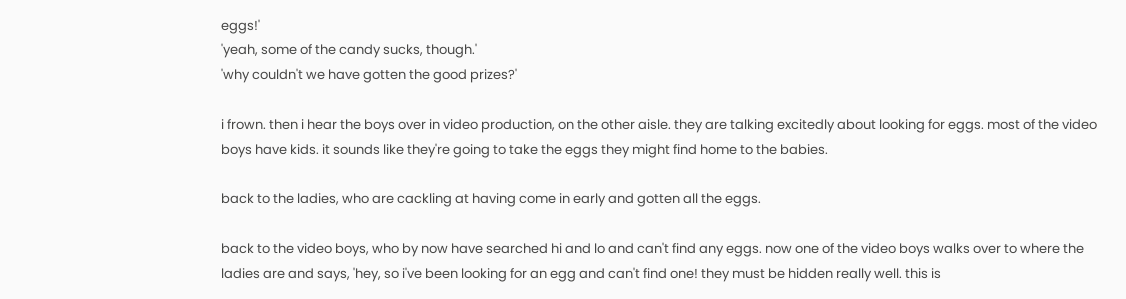eggs!'
'yeah, some of the candy sucks, though.'
'why couldn't we have gotten the good prizes?'

i frown. then i hear the boys over in video production, on the other aisle. they are talking excitedly about looking for eggs. most of the video boys have kids. it sounds like they're going to take the eggs they might find home to the babies.

back to the ladies, who are cackling at having come in early and gotten all the eggs.

back to the video boys, who by now have searched hi and lo and can't find any eggs. now one of the video boys walks over to where the ladies are and says, 'hey, so i've been looking for an egg and can't find one! they must be hidden really well. this is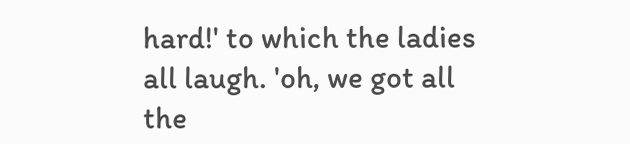hard!' to which the ladies all laugh. 'oh, we got all the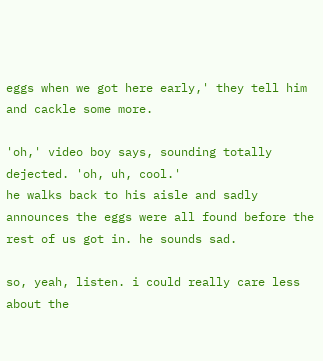eggs when we got here early,' they tell him and cackle some more.

'oh,' video boy says, sounding totally dejected. 'oh, uh, cool.'
he walks back to his aisle and sadly announces the eggs were all found before the rest of us got in. he sounds sad.

so, yeah, listen. i could really care less about the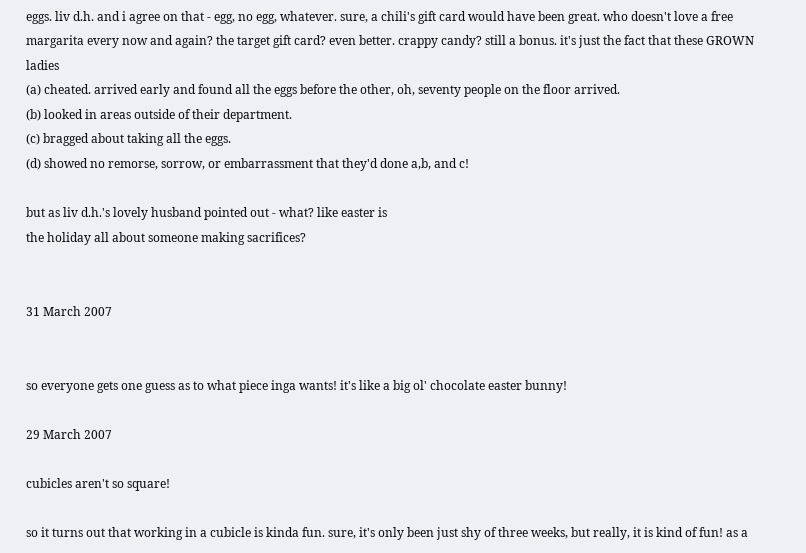eggs. liv d.h. and i agree on that - egg, no egg, whatever. sure, a chili's gift card would have been great. who doesn't love a free margarita every now and again? the target gift card? even better. crappy candy? still a bonus. it's just the fact that these GROWN ladies
(a) cheated. arrived early and found all the eggs before the other, oh, seventy people on the floor arrived.
(b) looked in areas outside of their department.
(c) bragged about taking all the eggs.
(d) showed no remorse, sorrow, or embarrassment that they'd done a,b, and c!

but as liv d.h.'s lovely husband pointed out - what? like easter is
the holiday all about someone making sacrifices?


31 March 2007


so everyone gets one guess as to what piece inga wants! it's like a big ol' chocolate easter bunny!

29 March 2007

cubicles aren't so square!

so it turns out that working in a cubicle is kinda fun. sure, it's only been just shy of three weeks, but really, it is kind of fun! as a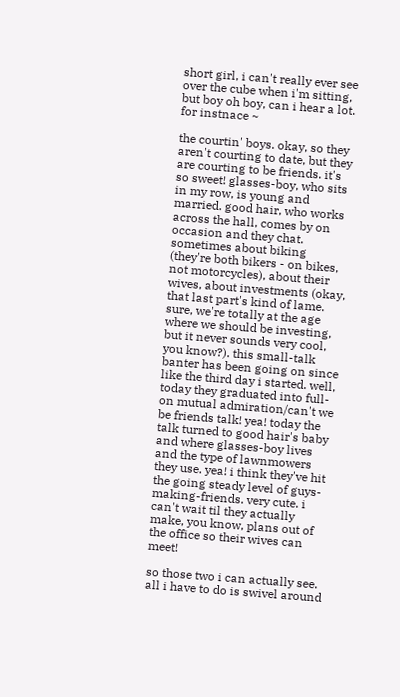short girl, i can't really ever see over the cube when i'm sitting, but boy oh boy, can i hear a lot. for instnace ~

the courtin' boys. okay, so they aren't courting to date, but they are courting to be friends. it's so sweet! glasses-boy, who sits in my row, is young and married. good hair, who works across the hall, comes by on occasion and they chat. sometimes about biking (they're both bikers - on bikes, not motorcycles), about their wives, about investments (okay, that last part's kind of lame. sure, we're totally at the age where we should be investing, but it never sounds very cool, you know?). this small-talk banter has been going on since like the third day i started. well, today they graduated into full-on mutual admiration/can't we be friends talk! yea! today the talk turned to good hair's baby and where glasses-boy lives and the type of lawnmowers they use. yea! i think they've hit the going steady level of guys-making-friends. very cute. i can't wait til they actually make, you know, plans out of the office so their wives can meet!

so those two i can actually see. all i have to do is swivel around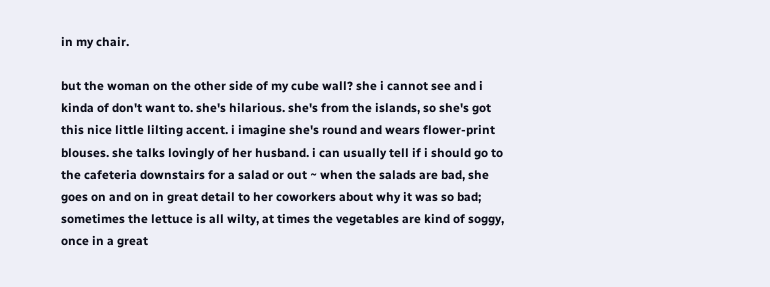in my chair.

but the woman on the other side of my cube wall? she i cannot see and i kinda of don't want to. she's hilarious. she's from the islands, so she's got this nice little lilting accent. i imagine she's round and wears flower-print blouses. she talks lovingly of her husband. i can usually tell if i should go to the cafeteria downstairs for a salad or out ~ when the salads are bad, she goes on and on in great detail to her coworkers about why it was so bad; sometimes the lettuce is all wilty, at times the vegetables are kind of soggy, once in a great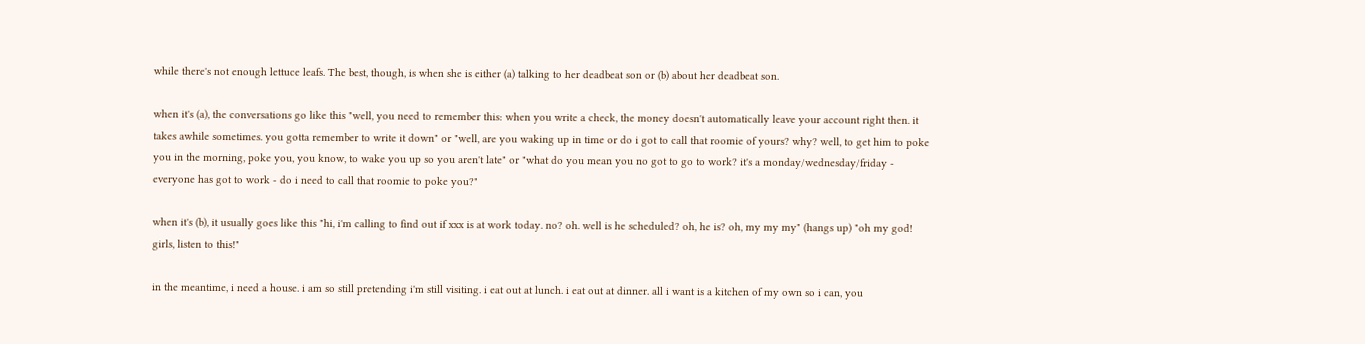while there's not enough lettuce leafs. The best, though, is when she is either (a) talking to her deadbeat son or (b) about her deadbeat son.

when it's (a), the conversations go like this "well, you need to remember this: when you write a check, the money doesn't automatically leave your account right then. it takes awhile sometimes. you gotta remember to write it down" or "well, are you waking up in time or do i got to call that roomie of yours? why? well, to get him to poke you in the morning, poke you, you know, to wake you up so you aren't late" or "what do you mean you no got to go to work? it's a monday/wednesday/friday - everyone has got to work - do i need to call that roomie to poke you?"

when it's (b), it usually goes like this "hi, i'm calling to find out if xxx is at work today. no? oh. well is he scheduled? oh, he is? oh, my my my" (hangs up) "oh my god! girls, listen to this!"

in the meantime, i need a house. i am so still pretending i'm still visiting. i eat out at lunch. i eat out at dinner. all i want is a kitchen of my own so i can, you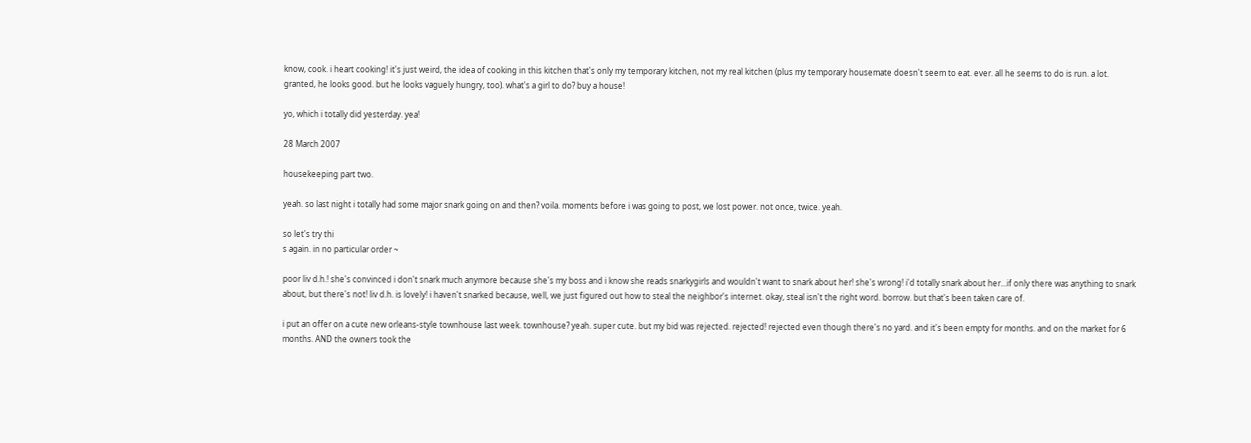know, cook. i heart cooking! it's just weird, the idea of cooking in this kitchen that's only my temporary kitchen, not my real kitchen (plus my temporary housemate doesn't seem to eat. ever. all he seems to do is run. a lot. granted, he looks good. but he looks vaguely hungry, too). what's a girl to do? buy a house!

yo, which i totally did yesterday. yea!

28 March 2007

housekeeping part two.

yeah. so last night i totally had some major snark going on and then? voila. moments before i was going to post, we lost power. not once, twice. yeah.

so let's try thi
s again. in no particular order ~

poor liv d.h.! she's convinced i don't snark much anymore because she's my boss and i know she reads snarkygirls and wouldn't want to snark about her! she's wrong! i'd totally snark about her...if only there was anything to snark about, but there's not! liv d.h. is lovely! i haven't snarked because, well, we just figured out how to steal the neighbor's internet. okay, steal isn't the right word. borrow. but that's been taken care of.

i put an offer on a cute new orleans-style townhouse last week. townhouse? yeah. super cute. but my bid was rejected. rejected! rejected even though there's no yard. and it's been empty for months. and on the market for 6 months. AND the owners took the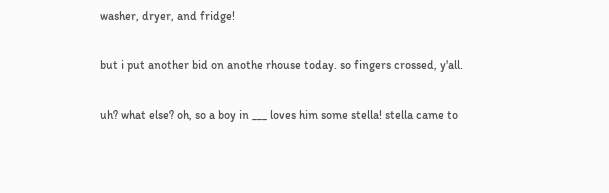washer, dryer, and fridge!

but i put another bid on anothe rhouse today. so fingers crossed, y'all.

uh? what else? oh, so a boy in ___ loves him some stella! stella came to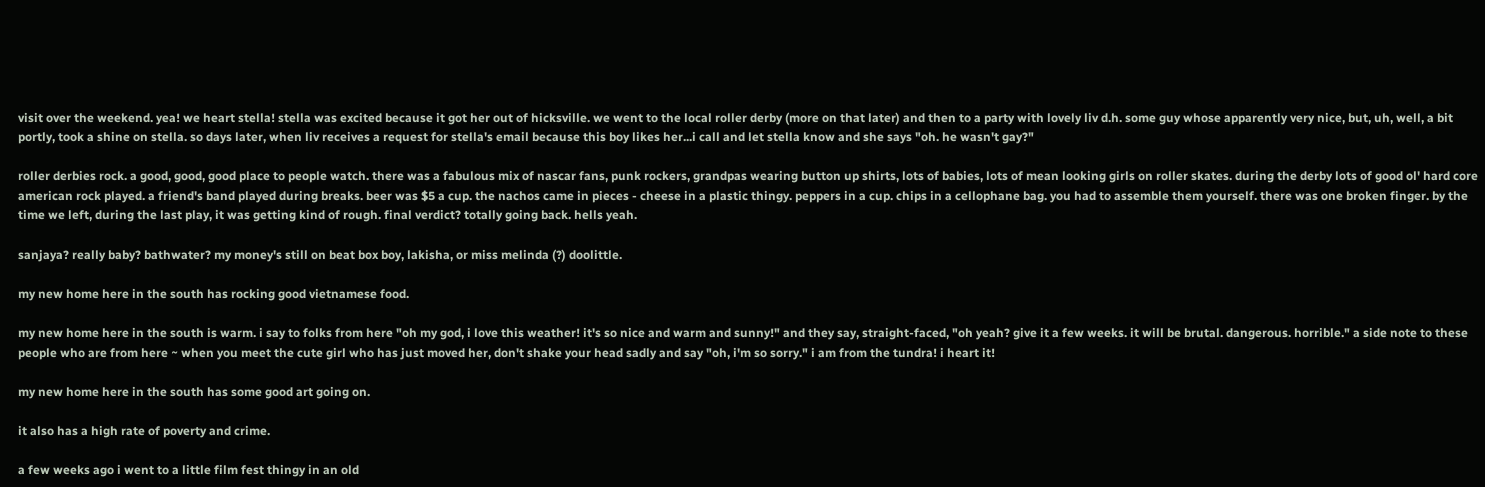visit over the weekend. yea! we heart stella! stella was excited because it got her out of hicksville. we went to the local roller derby (more on that later) and then to a party with lovely liv d.h. some guy whose apparently very nice, but, uh, well, a bit portly, took a shine on stella. so days later, when liv receives a request for stella's email because this boy likes her...i call and let stella know and she says "oh. he wasn't gay?"

roller derbies rock. a good, good, good place to people watch. there was a fabulous mix of nascar fans, punk rockers, grandpas wearing button up shirts, lots of babies, lots of mean looking girls on roller skates. during the derby lots of good ol' hard core american rock played. a friend's band played during breaks. beer was $5 a cup. the nachos came in pieces - cheese in a plastic thingy. peppers in a cup. chips in a cellophane bag. you had to assemble them yourself. there was one broken finger. by the time we left, during the last play, it was getting kind of rough. final verdict? totally going back. hells yeah.

sanjaya? really baby? bathwater? my money's still on beat box boy, lakisha, or miss melinda (?) doolittle.

my new home here in the south has rocking good vietnamese food.

my new home here in the south is warm. i say to folks from here "oh my god, i love this weather! it's so nice and warm and sunny!" and they say, straight-faced, "oh yeah? give it a few weeks. it will be brutal. dangerous. horrible." a side note to these people who are from here ~ when you meet the cute girl who has just moved her, don't shake your head sadly and say "oh, i'm so sorry." i am from the tundra! i heart it!

my new home here in the south has some good art going on.

it also has a high rate of poverty and crime.

a few weeks ago i went to a little film fest thingy in an old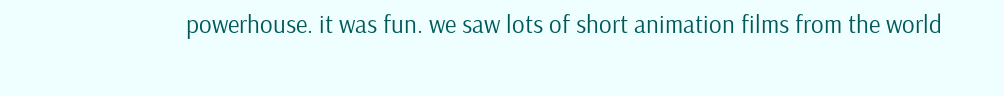powerhouse. it was fun. we saw lots of short animation films from the world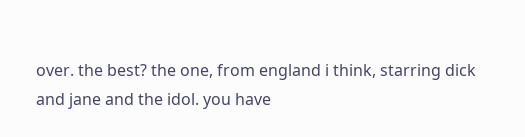over. the best? the one, from england i think, starring dick and jane and the idol. you have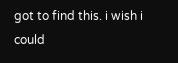got to find this. i wish i could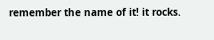remember the name of it! it rocks.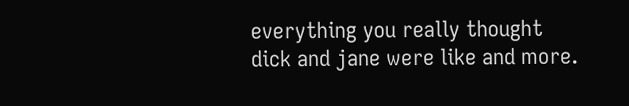everything you really thought dick and jane were like and more.